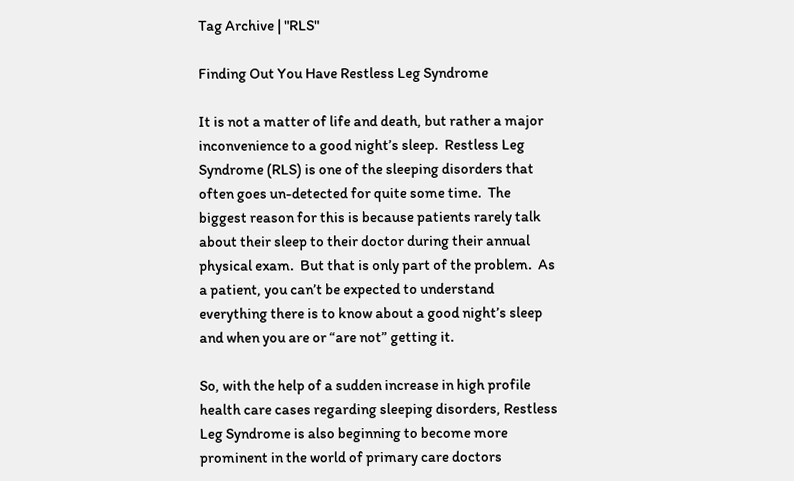Tag Archive | "RLS"

Finding Out You Have Restless Leg Syndrome

It is not a matter of life and death, but rather a major inconvenience to a good night’s sleep.  Restless Leg Syndrome (RLS) is one of the sleeping disorders that often goes un-detected for quite some time.  The biggest reason for this is because patients rarely talk about their sleep to their doctor during their annual physical exam.  But that is only part of the problem.  As a patient, you can’t be expected to understand everything there is to know about a good night’s sleep and when you are or “are not” getting it.

So, with the help of a sudden increase in high profile health care cases regarding sleeping disorders, Restless Leg Syndrome is also beginning to become more prominent in the world of primary care doctors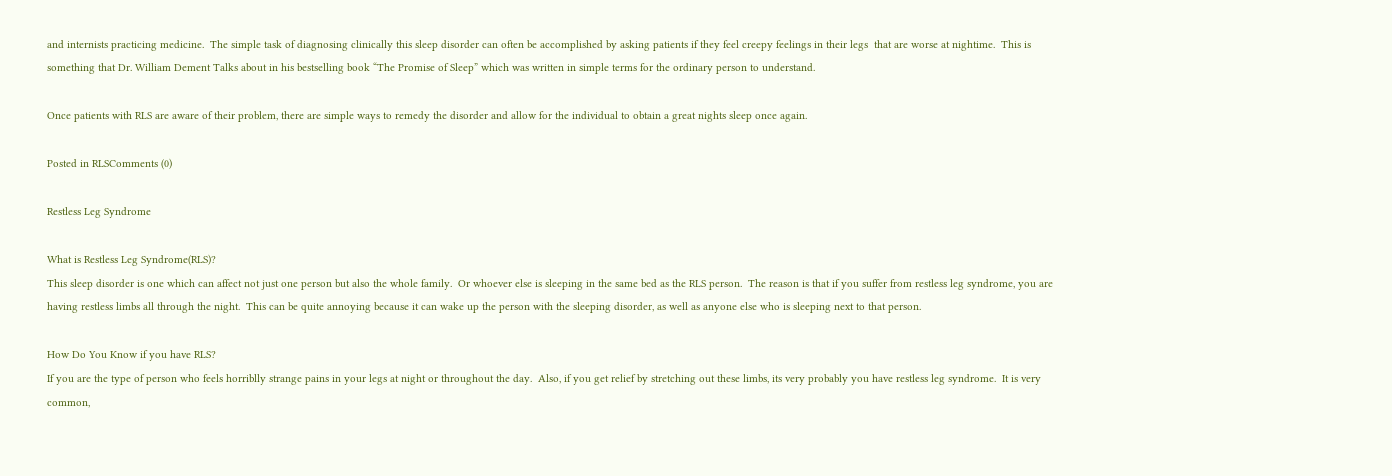and internists practicing medicine.  The simple task of diagnosing clinically this sleep disorder can often be accomplished by asking patients if they feel creepy feelings in their legs  that are worse at nightime.  This is something that Dr. William Dement Talks about in his bestselling book “The Promise of Sleep” which was written in simple terms for the ordinary person to understand.

Once patients with RLS are aware of their problem, there are simple ways to remedy the disorder and allow for the individual to obtain a great nights sleep once again.

Posted in RLSComments (0)

Restless Leg Syndrome

What is Restless Leg Syndrome(RLS)?
This sleep disorder is one which can affect not just one person but also the whole family.  Or whoever else is sleeping in the same bed as the RLS person.  The reason is that if you suffer from restless leg syndrome, you are having restless limbs all through the night.  This can be quite annoying because it can wake up the person with the sleeping disorder, as well as anyone else who is sleeping next to that person.

How Do You Know if you have RLS?
If you are the type of person who feels horriblly strange pains in your legs at night or throughout the day.  Also, if you get relief by stretching out these limbs, its very probably you have restless leg syndrome.  It is very common,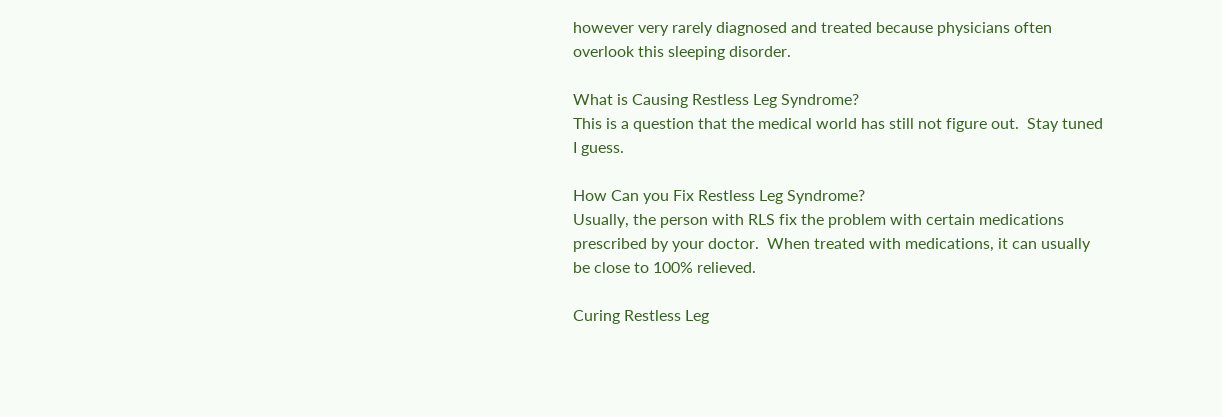however very rarely diagnosed and treated because physicians often overlook this sleeping disorder.

What is Causing Restless Leg Syndrome?
This is a question that the medical world has still not figure out.  Stay tuned I guess.

How Can you Fix Restless Leg Syndrome?
Usually, the person with RLS fix the problem with certain medications prescribed by your doctor.  When treated with medications, it can usually be close to 100% relieved.

Curing Restless Leg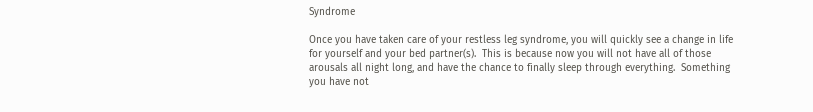Syndrome

Once you have taken care of your restless leg syndrome, you will quickly see a change in life for yourself and your bed partner(s).  This is because now you will not have all of those arousals all night long, and have the chance to finally sleep through everything.  Something you have not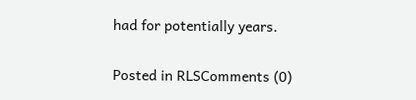had for potentially years.

Posted in RLSComments (0)